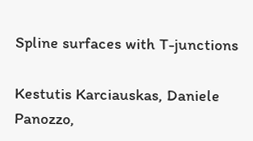Spline surfaces with T-junctions

Kestutis Karciauskas, Daniele Panozzo,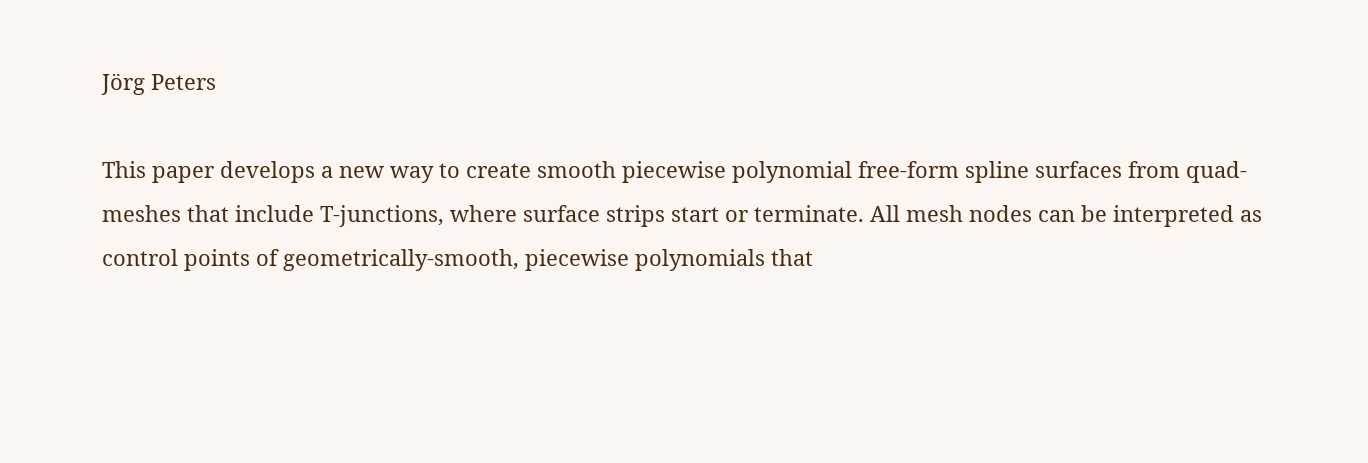Jörg Peters

This paper develops a new way to create smooth piecewise polynomial free-form spline surfaces from quad- meshes that include T-junctions, where surface strips start or terminate. All mesh nodes can be interpreted as control points of geometrically-smooth, piecewise polynomials that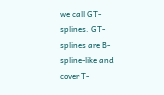we call GT-splines. GT-splines are B-spline-like and cover T-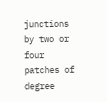junctions by two or four patches of degree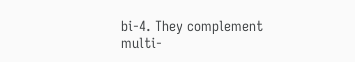bi-4. They complement multi-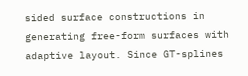sided surface constructions in generating free-form surfaces with adaptive layout. Since GT-splines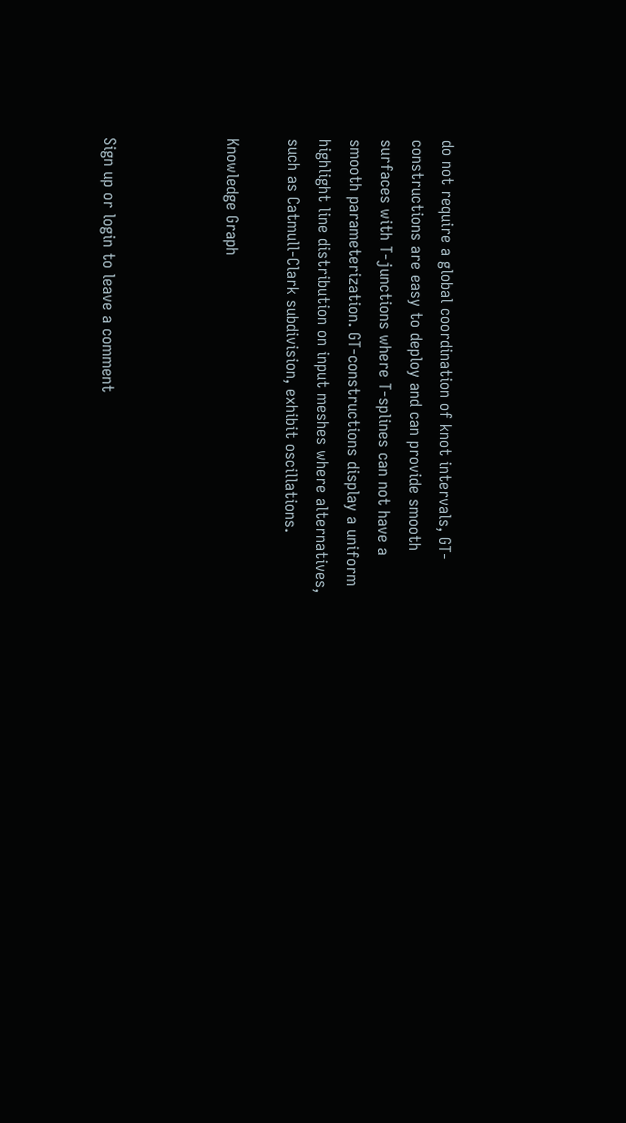do not require a global coordination of knot intervals, GT-constructions are easy to deploy and can provide smooth surfaces with T-junctions where T-splines can not have a smooth parameterization. GT-constructions display a uniform highlight line distribution on input meshes where alternatives, such as Catmull-Clark subdivision, exhibit oscillations.

Knowledge Graph



Sign up or login to leave a comment